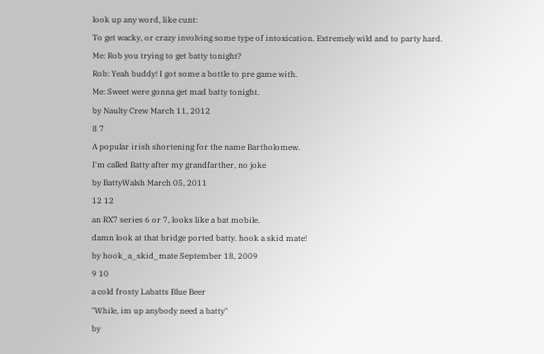look up any word, like cunt:
To get wacky, or crazy involving some type of intoxication. Extremely wild and to party hard.
Me: Rob you trying to get batty tonight?
Rob: Yeah buddy! I got some a bottle to pre game with.
Me: Sweet were gonna get mad batty tonight.
by Naulty Crew March 11, 2012
8 7
A popular irish shortening for the name Bartholomew.
I'm called Batty after my grandfarther, no joke
by BattyWalsh March 05, 2011
12 12
an RX7 series 6 or 7, looks like a bat mobile.
damn look at that bridge ported batty. hook a skid mate!
by hook_a_skid_mate September 18, 2009
9 10
a cold frosty Labatts Blue Beer
"While, im up anybody need a batty"
by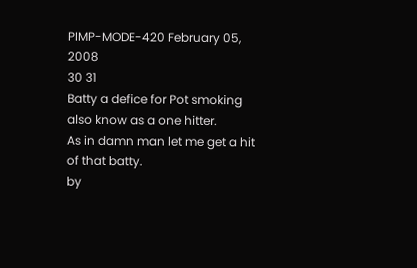PIMP-MODE-420 February 05, 2008
30 31
Batty a defice for Pot smoking also know as a one hitter.
As in damn man let me get a hit of that batty.
by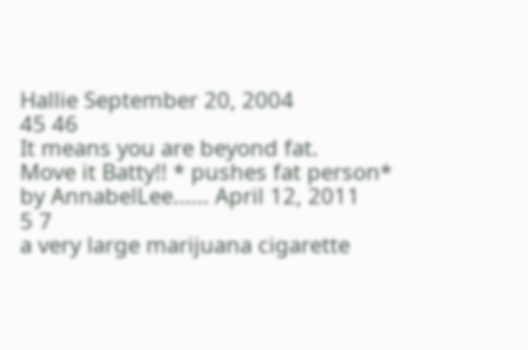Hallie September 20, 2004
45 46
It means you are beyond fat.
Move it Batty!! * pushes fat person*
by AnnabelLee...... April 12, 2011
5 7
a very large marijuana cigarette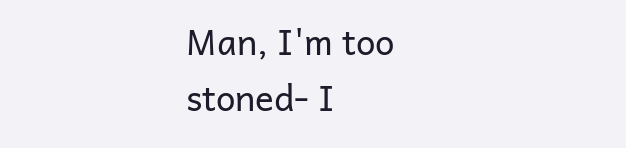Man, I'm too stoned- I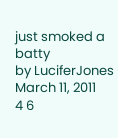just smoked a batty
by LuciferJones March 11, 2011
4 6